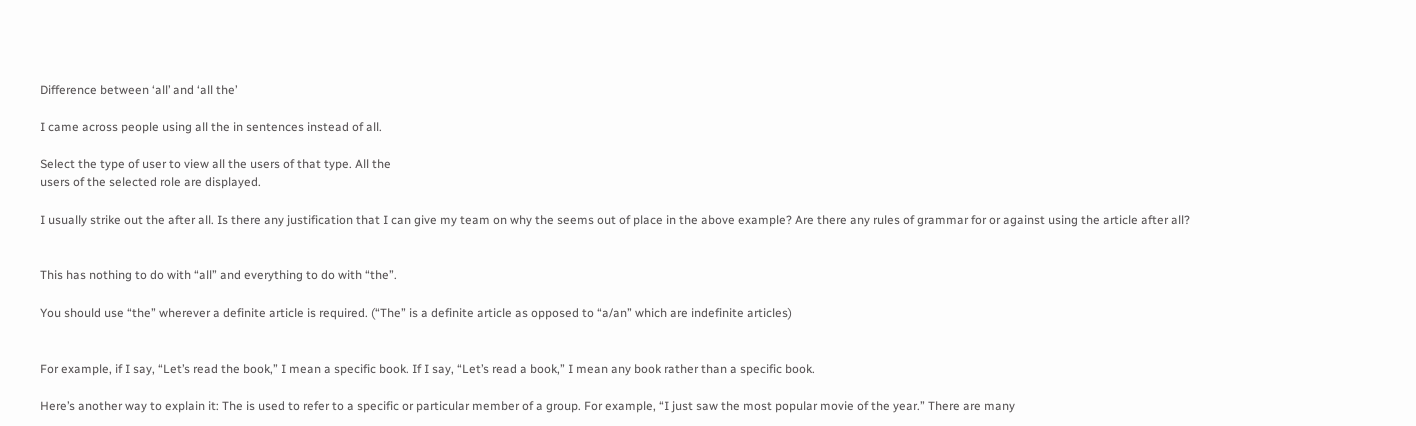Difference between ‘all’ and ‘all the’

I came across people using all the in sentences instead of all.

Select the type of user to view all the users of that type. All the
users of the selected role are displayed.

I usually strike out the after all. Is there any justification that I can give my team on why the seems out of place in the above example? Are there any rules of grammar for or against using the article after all?


This has nothing to do with “all” and everything to do with “the”.

You should use “the” wherever a definite article is required. (“The” is a definite article as opposed to “a/an” which are indefinite articles)


For example, if I say, “Let’s read the book,” I mean a specific book. If I say, “Let’s read a book,” I mean any book rather than a specific book.

Here’s another way to explain it: The is used to refer to a specific or particular member of a group. For example, “I just saw the most popular movie of the year.” There are many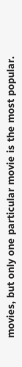movies, but only one particular movie is the most popular.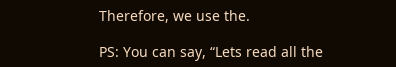Therefore, we use the.

PS: You can say, “Lets read all the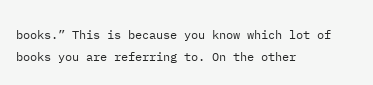books.” This is because you know which lot of books you are referring to. On the other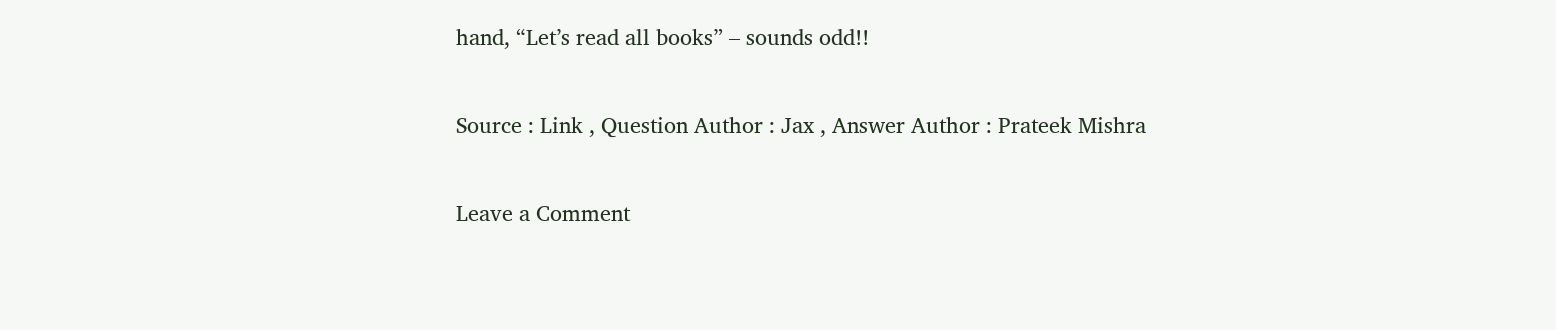hand, “Let’s read all books” – sounds odd!!

Source : Link , Question Author : Jax , Answer Author : Prateek Mishra

Leave a Comment